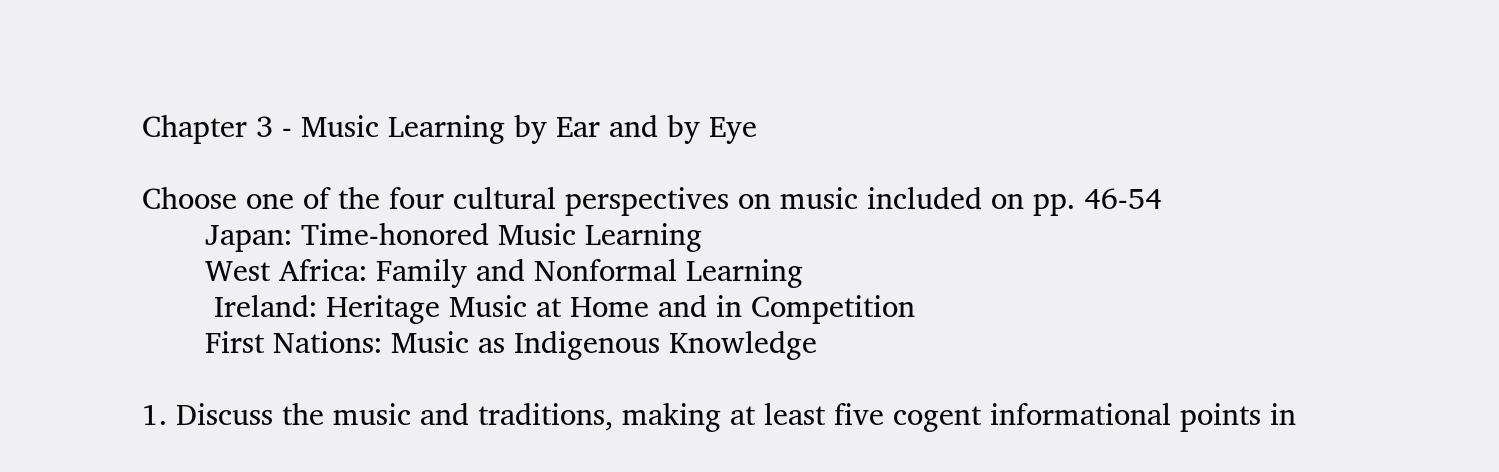Chapter 3 - Music Learning by Ear and by Eye

Choose one of the four cultural perspectives on music included on pp. 46-54
       Japan: Time-honored Music Learning
       West Africa: Family and Nonformal Learning
        Ireland: Heritage Music at Home and in Competition
       First Nations: Music as Indigenous Knowledge

1. Discuss the music and traditions, making at least five cogent informational points in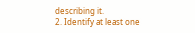describing it.
2. Identify at least one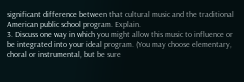significant difference between that cultural music and the traditional American public school program. Explain.
3. Discuss one way in which you might allow this music to influence or be integrated into your ideal program. (You may choose elementary, choral or instrumental, but be sure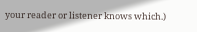your reader or listener knows which.)